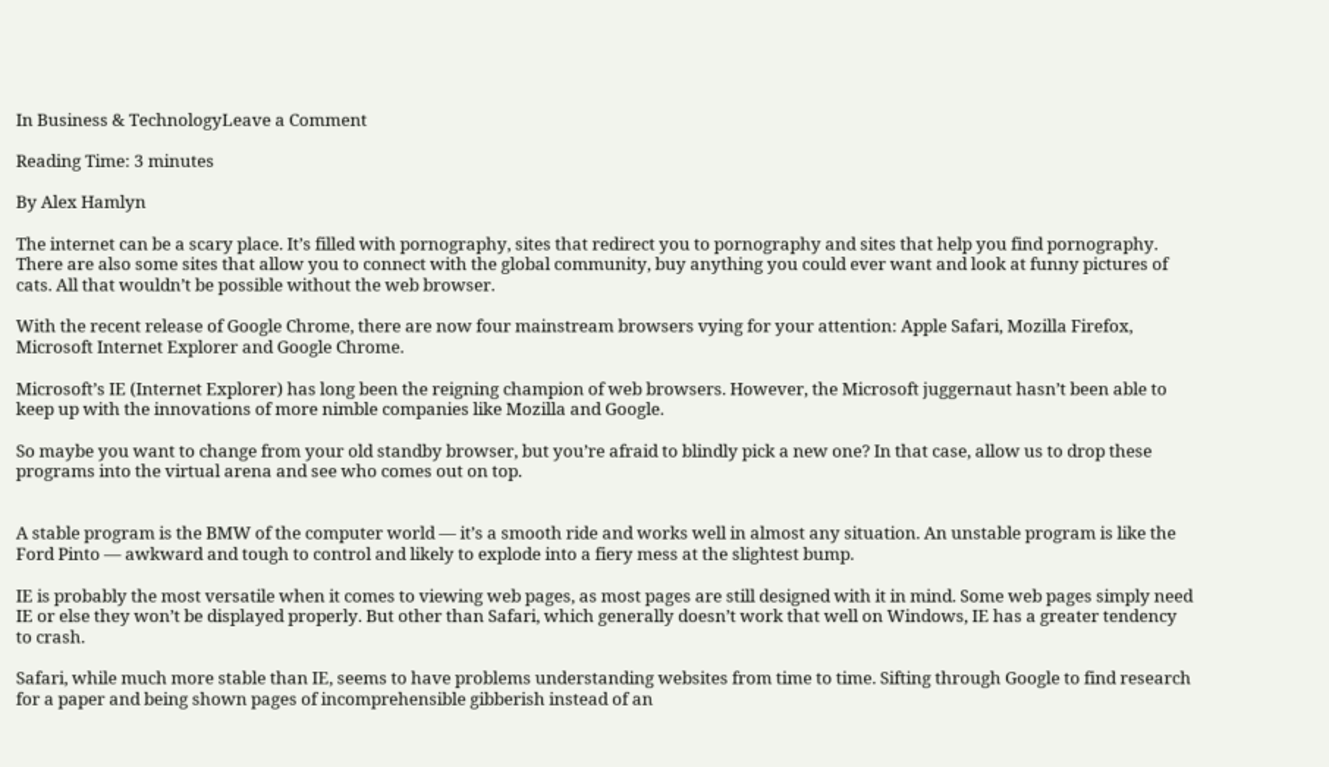In Business & TechnologyLeave a Comment

Reading Time: 3 minutes

By Alex Hamlyn

The internet can be a scary place. It’s filled with pornography, sites that redirect you to pornography and sites that help you find pornography. There are also some sites that allow you to connect with the global community, buy anything you could ever want and look at funny pictures of cats. All that wouldn’t be possible without the web browser.

With the recent release of Google Chrome, there are now four mainstream browsers vying for your attention: Apple Safari, Mozilla Firefox, Microsoft Internet Explorer and Google Chrome.

Microsoft’s IE (Internet Explorer) has long been the reigning champion of web browsers. However, the Microsoft juggernaut hasn’t been able to keep up with the innovations of more nimble companies like Mozilla and Google.

So maybe you want to change from your old standby browser, but you’re afraid to blindly pick a new one? In that case, allow us to drop these programs into the virtual arena and see who comes out on top.


A stable program is the BMW of the computer world — it’s a smooth ride and works well in almost any situation. An unstable program is like the Ford Pinto — awkward and tough to control and likely to explode into a fiery mess at the slightest bump.

IE is probably the most versatile when it comes to viewing web pages, as most pages are still designed with it in mind. Some web pages simply need IE or else they won’t be displayed properly. But other than Safari, which generally doesn’t work that well on Windows, IE has a greater tendency to crash.

Safari, while much more stable than IE, seems to have problems understanding websites from time to time. Sifting through Google to find research for a paper and being shown pages of incomprehensible gibberish instead of an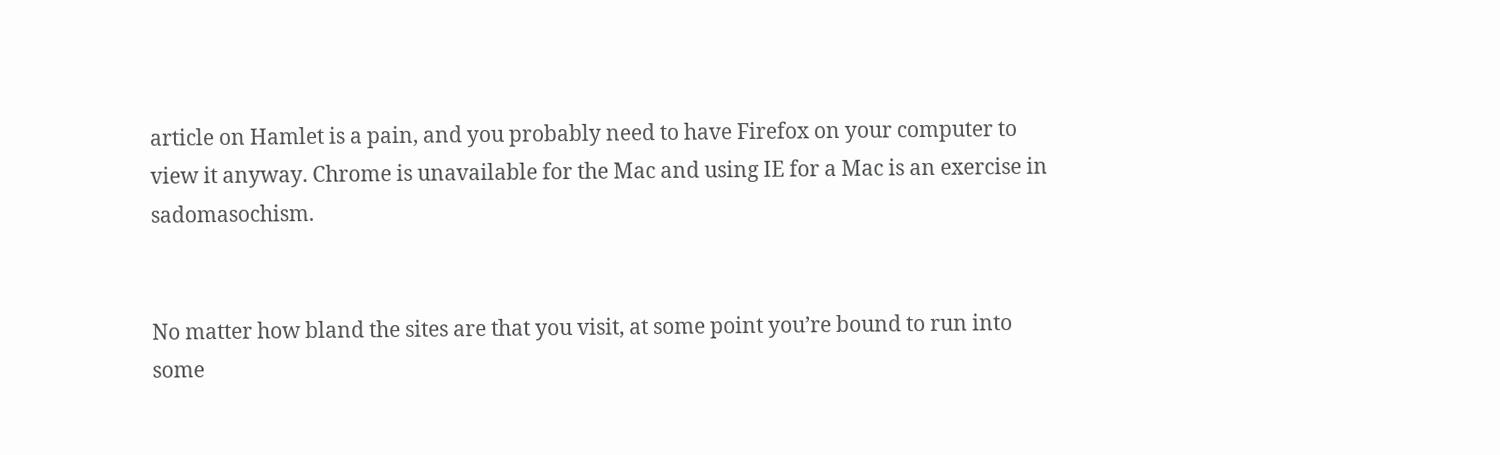article on Hamlet is a pain, and you probably need to have Firefox on your computer to view it anyway. Chrome is unavailable for the Mac and using IE for a Mac is an exercise in sadomasochism.


No matter how bland the sites are that you visit, at some point you’re bound to run into some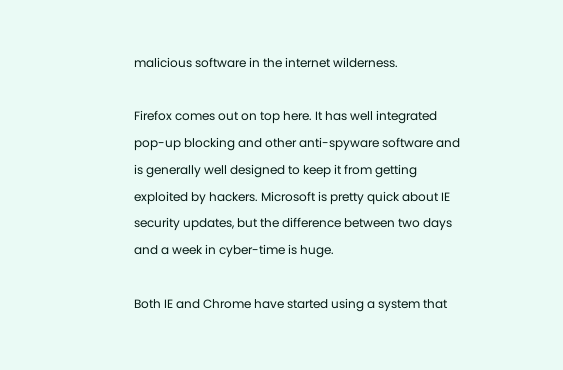malicious software in the internet wilderness.

Firefox comes out on top here. It has well integrated pop-up blocking and other anti-spyware software and is generally well designed to keep it from getting exploited by hackers. Microsoft is pretty quick about IE security updates, but the difference between two days and a week in cyber-time is huge.

Both IE and Chrome have started using a system that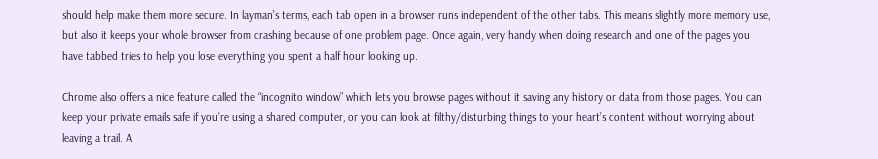should help make them more secure. In layman’s terms, each tab open in a browser runs independent of the other tabs. This means slightly more memory use, but also it keeps your whole browser from crashing because of one problem page. Once again, very handy when doing research and one of the pages you have tabbed tries to help you lose everything you spent a half hour looking up.

Chrome also offers a nice feature called the “incognito window” which lets you browse pages without it saving any history or data from those pages. You can keep your private emails safe if you’re using a shared computer, or you can look at filthy/disturbing things to your heart’s content without worrying about leaving a trail. A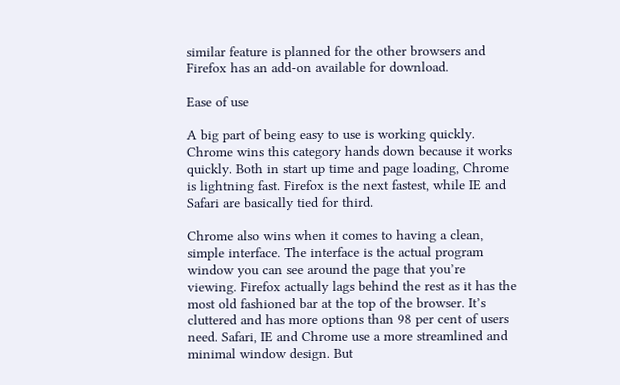similar feature is planned for the other browsers and Firefox has an add-on available for download.

Ease of use

A big part of being easy to use is working quickly. Chrome wins this category hands down because it works quickly. Both in start up time and page loading, Chrome is lightning fast. Firefox is the next fastest, while IE and Safari are basically tied for third.

Chrome also wins when it comes to having a clean, simple interface. The interface is the actual program window you can see around the page that you’re viewing. Firefox actually lags behind the rest as it has the most old fashioned bar at the top of the browser. It’s cluttered and has more options than 98 per cent of users need. Safari, IE and Chrome use a more streamlined and minimal window design. But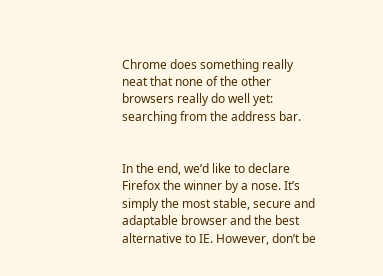Chrome does something really neat that none of the other browsers really do well yet: searching from the address bar.


In the end, we’d like to declare Firefox the winner by a nose. It’s simply the most stable, secure and adaptable browser and the best alternative to IE. However, don’t be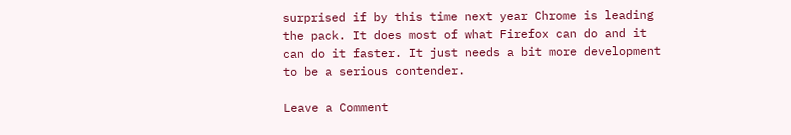surprised if by this time next year Chrome is leading the pack. It does most of what Firefox can do and it can do it faster. It just needs a bit more development to be a serious contender.

Leave a Comment